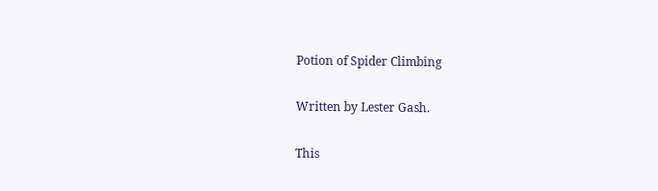Potion of Spider Climbing

Written by Lester Gash.

This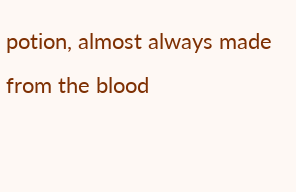potion, almost always made from the blood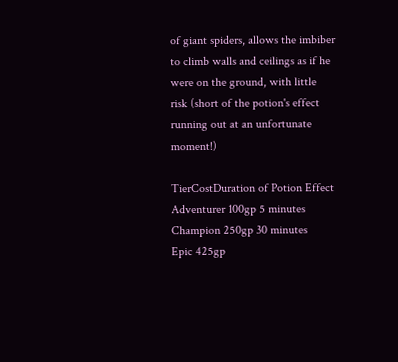of giant spiders, allows the imbiber to climb walls and ceilings as if he were on the ground, with little risk (short of the potion's effect running out at an unfortunate moment!)

TierCostDuration of Potion Effect
Adventurer 100gp 5 minutes
Champion 250gp 30 minutes
Epic 425gp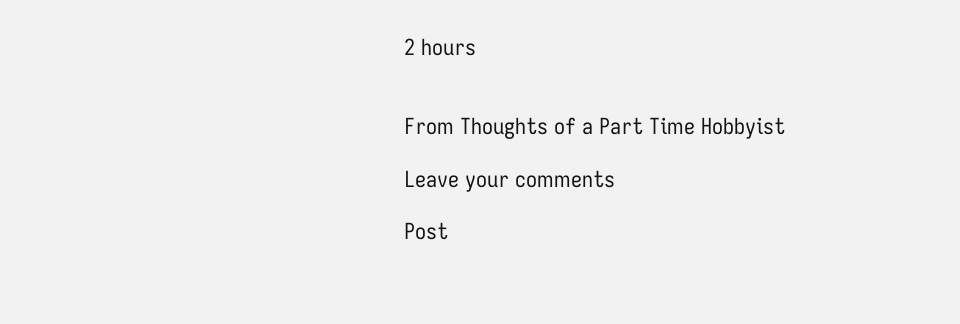2 hours


From Thoughts of a Part Time Hobbyist

Leave your comments

Post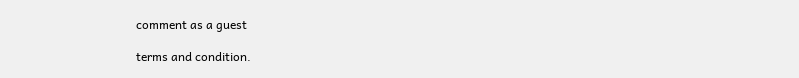comment as a guest

terms and condition.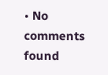• No comments found